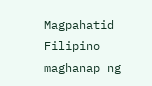Magpahatid Filipino
maghanap ng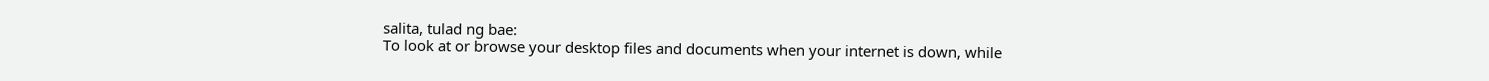salita, tulad ng bae:
To look at or browse your desktop files and documents when your internet is down, while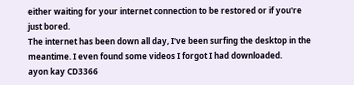either waiting for your internet connection to be restored or if you're just bored.
The internet has been down all day, I've been surfing the desktop in the meantime. I even found some videos I forgot I had downloaded.
ayon kay CD3366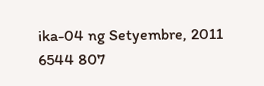ika-04 ng Setyembre, 2011
6544 807